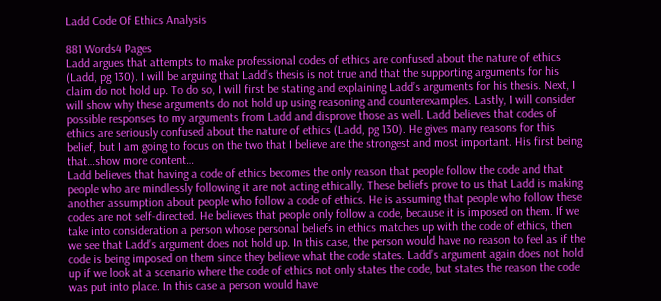Ladd Code Of Ethics Analysis

881 Words4 Pages
Ladd argues that attempts to make professional codes of ethics are confused about the nature of ethics (Ladd, pg 130). I will be arguing that Ladd’s thesis is not true and that the supporting arguments for his claim do not hold up. To do so, I will first be stating and explaining Ladd’s arguments for his thesis. Next, I will show why these arguments do not hold up using reasoning and counterexamples. Lastly, I will consider possible responses to my arguments from Ladd and disprove those as well. Ladd believes that codes of ethics are seriously confused about the nature of ethics (Ladd, pg 130). He gives many reasons for this belief, but I am going to focus on the two that I believe are the strongest and most important. His first being that…show more content…
Ladd believes that having a code of ethics becomes the only reason that people follow the code and that people who are mindlessly following it are not acting ethically. These beliefs prove to us that Ladd is making another assumption about people who follow a code of ethics. He is assuming that people who follow these codes are not self-directed. He believes that people only follow a code, because it is imposed on them. If we take into consideration a person whose personal beliefs in ethics matches up with the code of ethics, then we see that Ladd’s argument does not hold up. In this case, the person would have no reason to feel as if the code is being imposed on them since they believe what the code states. Ladd’s argument again does not hold up if we look at a scenario where the code of ethics not only states the code, but states the reason the code was put into place. In this case a person would have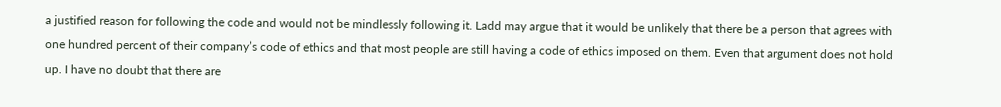a justified reason for following the code and would not be mindlessly following it. Ladd may argue that it would be unlikely that there be a person that agrees with one hundred percent of their company’s code of ethics and that most people are still having a code of ethics imposed on them. Even that argument does not hold up. I have no doubt that there are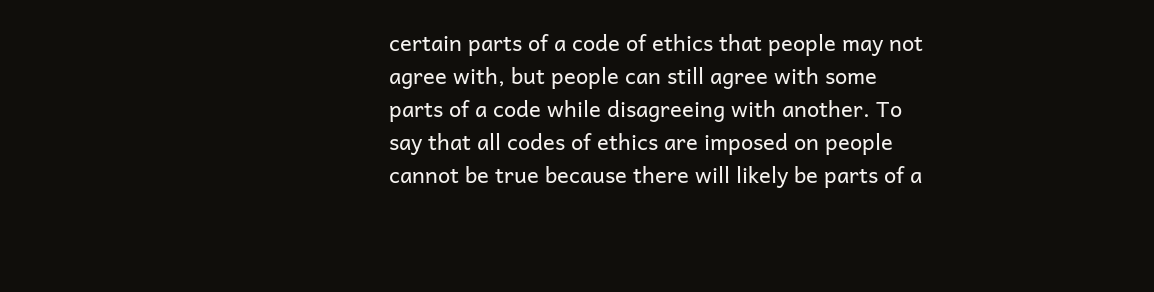certain parts of a code of ethics that people may not agree with, but people can still agree with some parts of a code while disagreeing with another. To say that all codes of ethics are imposed on people cannot be true because there will likely be parts of a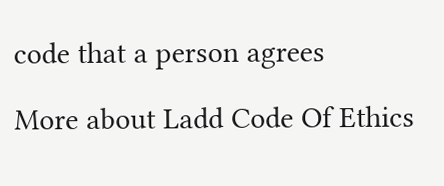code that a person agrees

More about Ladd Code Of Ethics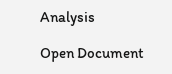Analysis

Open Document